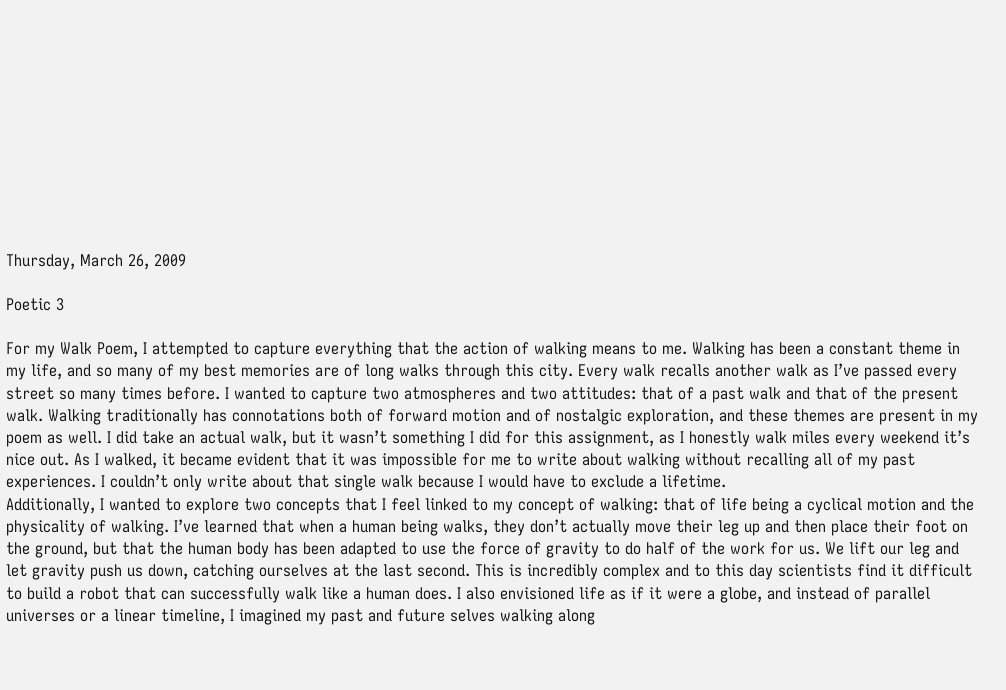Thursday, March 26, 2009

Poetic 3

For my Walk Poem, I attempted to capture everything that the action of walking means to me. Walking has been a constant theme in my life, and so many of my best memories are of long walks through this city. Every walk recalls another walk as I’ve passed every street so many times before. I wanted to capture two atmospheres and two attitudes: that of a past walk and that of the present walk. Walking traditionally has connotations both of forward motion and of nostalgic exploration, and these themes are present in my poem as well. I did take an actual walk, but it wasn’t something I did for this assignment, as I honestly walk miles every weekend it’s nice out. As I walked, it became evident that it was impossible for me to write about walking without recalling all of my past experiences. I couldn’t only write about that single walk because I would have to exclude a lifetime.
Additionally, I wanted to explore two concepts that I feel linked to my concept of walking: that of life being a cyclical motion and the physicality of walking. I’ve learned that when a human being walks, they don’t actually move their leg up and then place their foot on the ground, but that the human body has been adapted to use the force of gravity to do half of the work for us. We lift our leg and let gravity push us down, catching ourselves at the last second. This is incredibly complex and to this day scientists find it difficult to build a robot that can successfully walk like a human does. I also envisioned life as if it were a globe, and instead of parallel universes or a linear timeline, I imagined my past and future selves walking along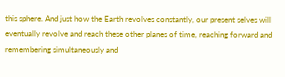this sphere. And just how the Earth revolves constantly, our present selves will eventually revolve and reach these other planes of time, reaching forward and remembering simultaneously and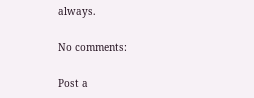always.

No comments:

Post a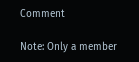Comment

Note: Only a member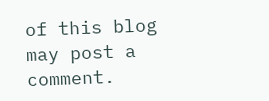of this blog may post a comment.